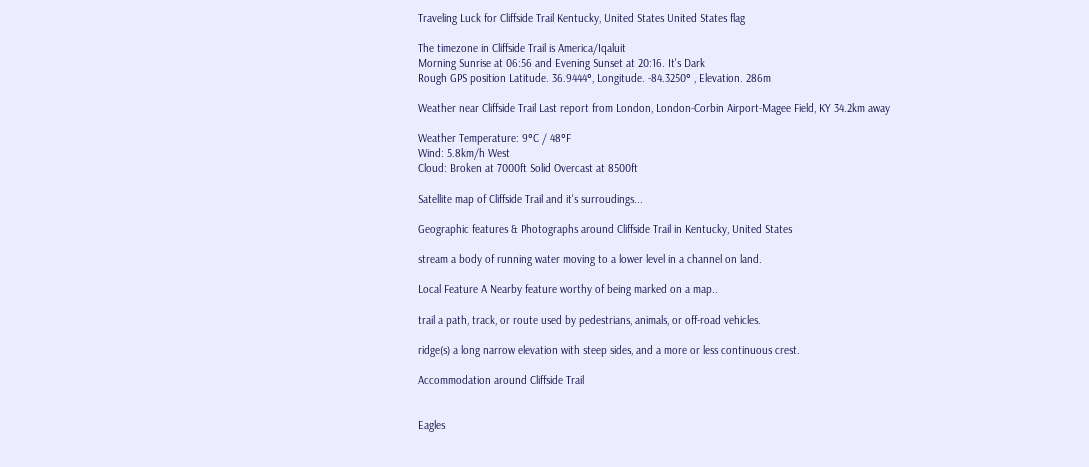Traveling Luck for Cliffside Trail Kentucky, United States United States flag

The timezone in Cliffside Trail is America/Iqaluit
Morning Sunrise at 06:56 and Evening Sunset at 20:16. It's Dark
Rough GPS position Latitude. 36.9444°, Longitude. -84.3250° , Elevation. 286m

Weather near Cliffside Trail Last report from London, London-Corbin Airport-Magee Field, KY 34.2km away

Weather Temperature: 9°C / 48°F
Wind: 5.8km/h West
Cloud: Broken at 7000ft Solid Overcast at 8500ft

Satellite map of Cliffside Trail and it's surroudings...

Geographic features & Photographs around Cliffside Trail in Kentucky, United States

stream a body of running water moving to a lower level in a channel on land.

Local Feature A Nearby feature worthy of being marked on a map..

trail a path, track, or route used by pedestrians, animals, or off-road vehicles.

ridge(s) a long narrow elevation with steep sides, and a more or less continuous crest.

Accommodation around Cliffside Trail


Eagles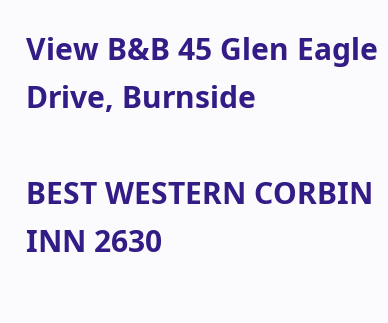View B&B 45 Glen Eagle Drive, Burnside

BEST WESTERN CORBIN INN 2630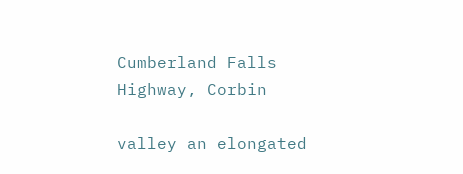Cumberland Falls Highway, Corbin

valley an elongated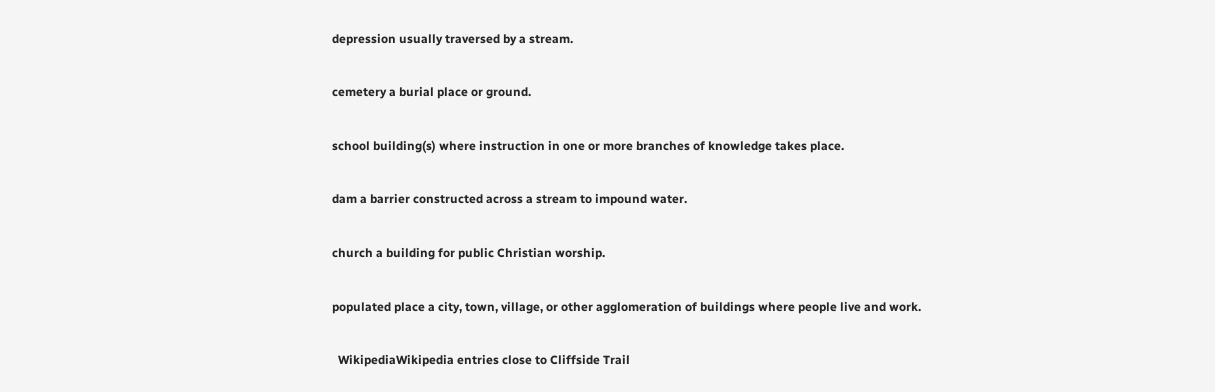depression usually traversed by a stream.

cemetery a burial place or ground.

school building(s) where instruction in one or more branches of knowledge takes place.

dam a barrier constructed across a stream to impound water.

church a building for public Christian worship.

populated place a city, town, village, or other agglomeration of buildings where people live and work.

  WikipediaWikipedia entries close to Cliffside Trail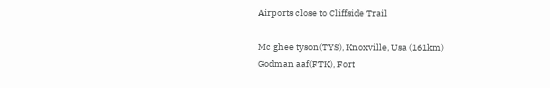Airports close to Cliffside Trail

Mc ghee tyson(TYS), Knoxville, Usa (161km)
Godman aaf(FTK), Fort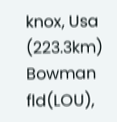knox, Usa (223.3km)
Bowman fld(LOU),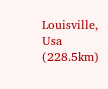Louisville, Usa (228.5km)